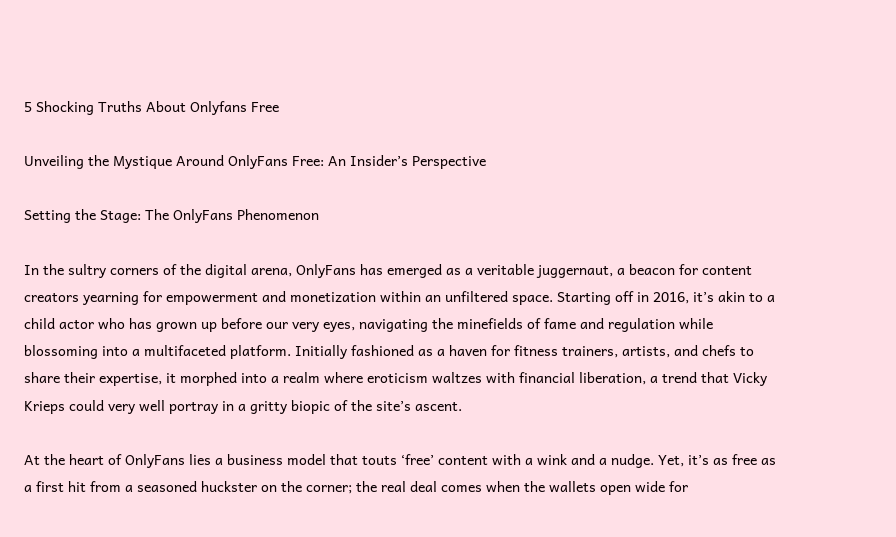5 Shocking Truths About Onlyfans Free

Unveiling the Mystique Around OnlyFans Free: An Insider’s Perspective

Setting the Stage: The OnlyFans Phenomenon

In the sultry corners of the digital arena, OnlyFans has emerged as a veritable juggernaut, a beacon for content creators yearning for empowerment and monetization within an unfiltered space. Starting off in 2016, it’s akin to a child actor who has grown up before our very eyes, navigating the minefields of fame and regulation while blossoming into a multifaceted platform. Initially fashioned as a haven for fitness trainers, artists, and chefs to share their expertise, it morphed into a realm where eroticism waltzes with financial liberation, a trend that Vicky Krieps could very well portray in a gritty biopic of the site’s ascent.

At the heart of OnlyFans lies a business model that touts ‘free’ content with a wink and a nudge. Yet, it’s as free as a first hit from a seasoned huckster on the corner; the real deal comes when the wallets open wide for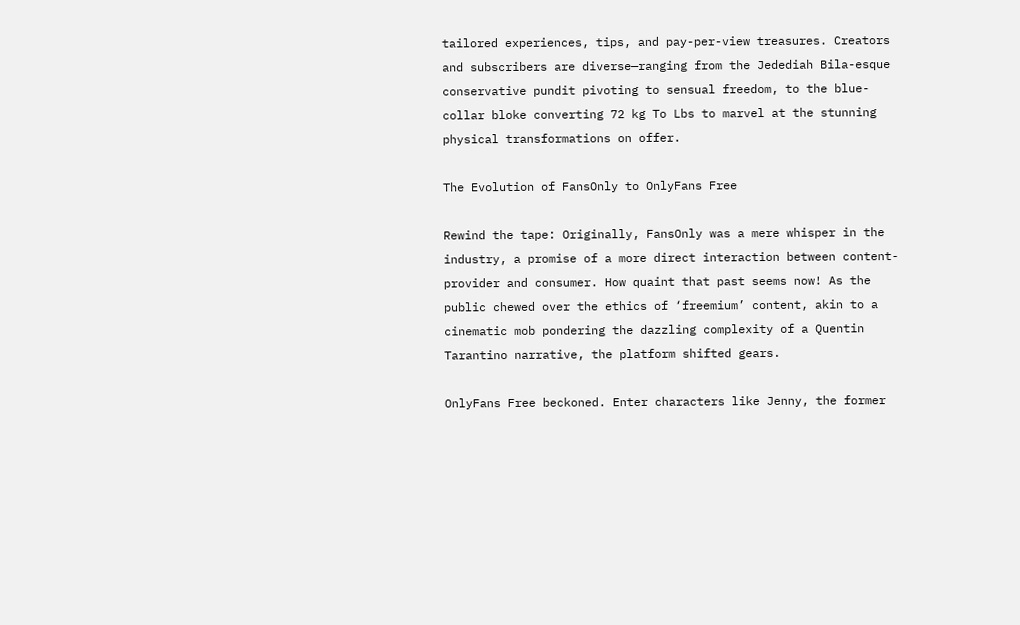tailored experiences, tips, and pay-per-view treasures. Creators and subscribers are diverse—ranging from the Jedediah Bila-esque conservative pundit pivoting to sensual freedom, to the blue-collar bloke converting 72 kg To Lbs to marvel at the stunning physical transformations on offer.

The Evolution of FansOnly to OnlyFans Free

Rewind the tape: Originally, FansOnly was a mere whisper in the industry, a promise of a more direct interaction between content-provider and consumer. How quaint that past seems now! As the public chewed over the ethics of ‘freemium’ content, akin to a cinematic mob pondering the dazzling complexity of a Quentin Tarantino narrative, the platform shifted gears.

OnlyFans Free beckoned. Enter characters like Jenny, the former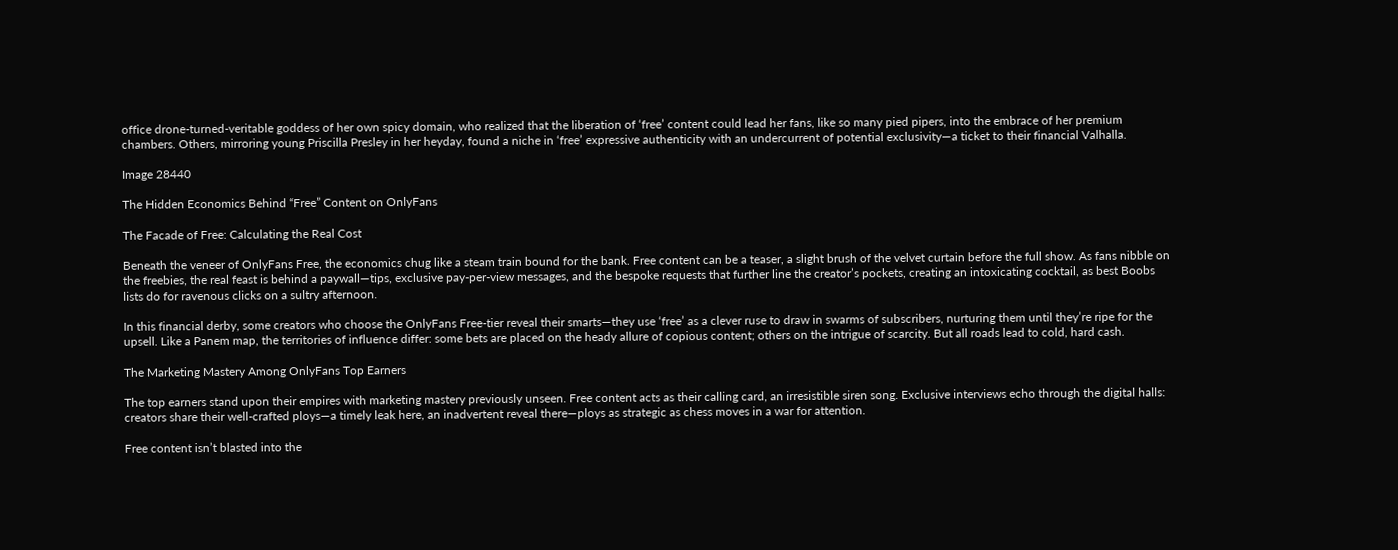office drone-turned-veritable goddess of her own spicy domain, who realized that the liberation of ‘free’ content could lead her fans, like so many pied pipers, into the embrace of her premium chambers. Others, mirroring young Priscilla Presley in her heyday, found a niche in ‘free’ expressive authenticity with an undercurrent of potential exclusivity—a ticket to their financial Valhalla.

Image 28440

The Hidden Economics Behind “Free” Content on OnlyFans

The Facade of Free: Calculating the Real Cost

Beneath the veneer of OnlyFans Free, the economics chug like a steam train bound for the bank. Free content can be a teaser, a slight brush of the velvet curtain before the full show. As fans nibble on the freebies, the real feast is behind a paywall—tips, exclusive pay-per-view messages, and the bespoke requests that further line the creator’s pockets, creating an intoxicating cocktail, as best Boobs lists do for ravenous clicks on a sultry afternoon.

In this financial derby, some creators who choose the OnlyFans Free-tier reveal their smarts—they use ‘free’ as a clever ruse to draw in swarms of subscribers, nurturing them until they’re ripe for the upsell. Like a Panem map, the territories of influence differ: some bets are placed on the heady allure of copious content; others on the intrigue of scarcity. But all roads lead to cold, hard cash.

The Marketing Mastery Among OnlyFans Top Earners

The top earners stand upon their empires with marketing mastery previously unseen. Free content acts as their calling card, an irresistible siren song. Exclusive interviews echo through the digital halls: creators share their well-crafted ploys—a timely leak here, an inadvertent reveal there—ploys as strategic as chess moves in a war for attention.

Free content isn’t blasted into the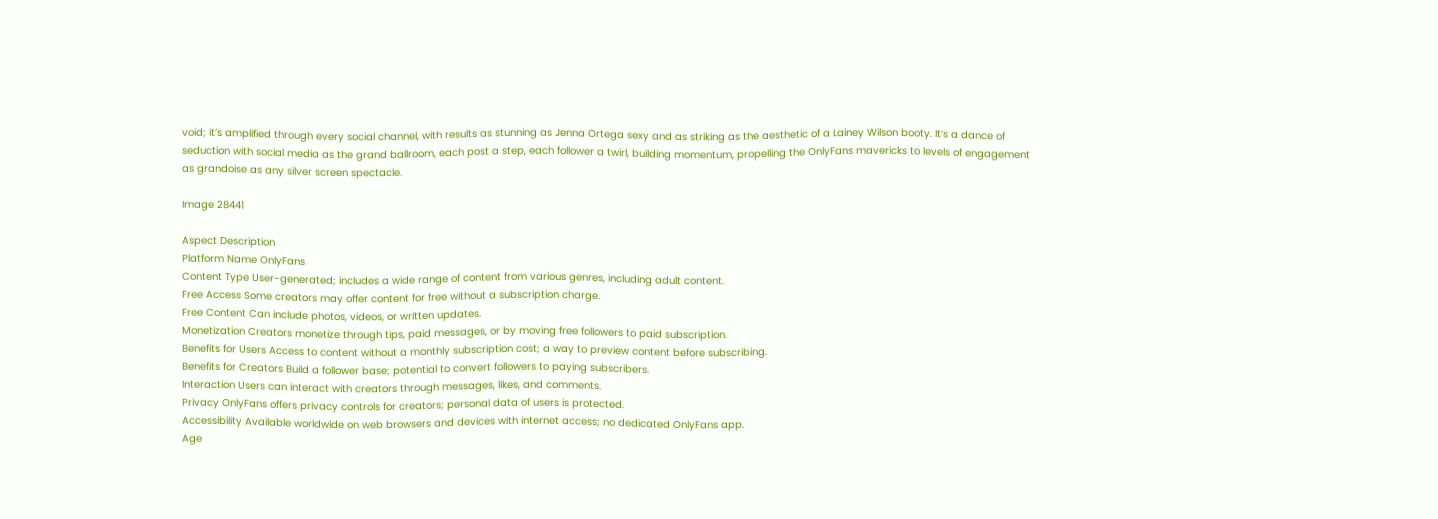void; it’s amplified through every social channel, with results as stunning as Jenna Ortega sexy and as striking as the aesthetic of a Lainey Wilson booty. It’s a dance of seduction with social media as the grand ballroom, each post a step, each follower a twirl, building momentum, propelling the OnlyFans mavericks to levels of engagement as grandoise as any silver screen spectacle.

Image 28441

Aspect Description
Platform Name OnlyFans
Content Type User-generated; includes a wide range of content from various genres, including adult content.
Free Access Some creators may offer content for free without a subscription charge.
Free Content Can include photos, videos, or written updates.
Monetization Creators monetize through tips, paid messages, or by moving free followers to paid subscription.
Benefits for Users Access to content without a monthly subscription cost; a way to preview content before subscribing.
Benefits for Creators Build a follower base; potential to convert followers to paying subscribers.
Interaction Users can interact with creators through messages, likes, and comments.
Privacy OnlyFans offers privacy controls for creators; personal data of users is protected.
Accessibility Available worldwide on web browsers and devices with internet access; no dedicated OnlyFans app.
Age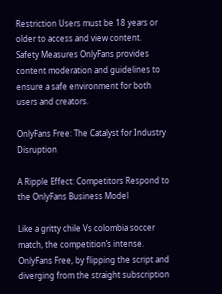Restriction Users must be 18 years or older to access and view content.
Safety Measures OnlyFans provides content moderation and guidelines to ensure a safe environment for both users and creators.

OnlyFans Free: The Catalyst for Industry Disruption

A Ripple Effect: Competitors Respond to the OnlyFans Business Model

Like a gritty chile Vs colombia soccer match, the competition’s intense. OnlyFans Free, by flipping the script and diverging from the straight subscription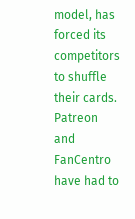model, has forced its competitors to shuffle their cards. Patreon and FanCentro have had to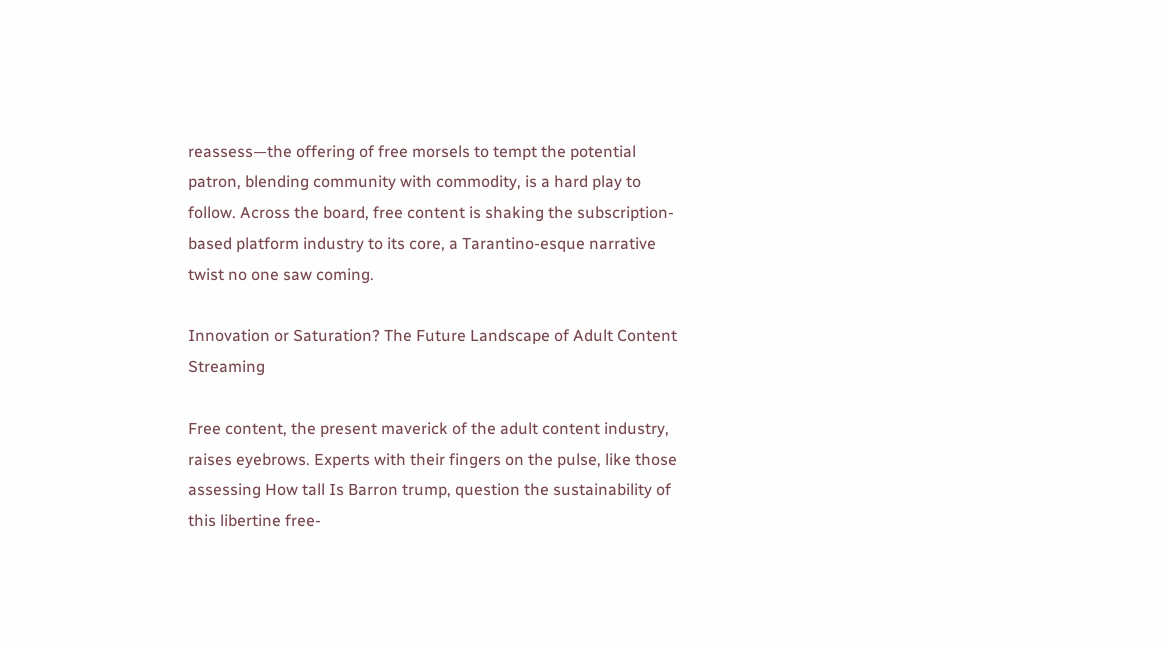reassess—the offering of free morsels to tempt the potential patron, blending community with commodity, is a hard play to follow. Across the board, free content is shaking the subscription-based platform industry to its core, a Tarantino-esque narrative twist no one saw coming.

Innovation or Saturation? The Future Landscape of Adult Content Streaming

Free content, the present maverick of the adult content industry, raises eyebrows. Experts with their fingers on the pulse, like those assessing How tall Is Barron trump, question the sustainability of this libertine free-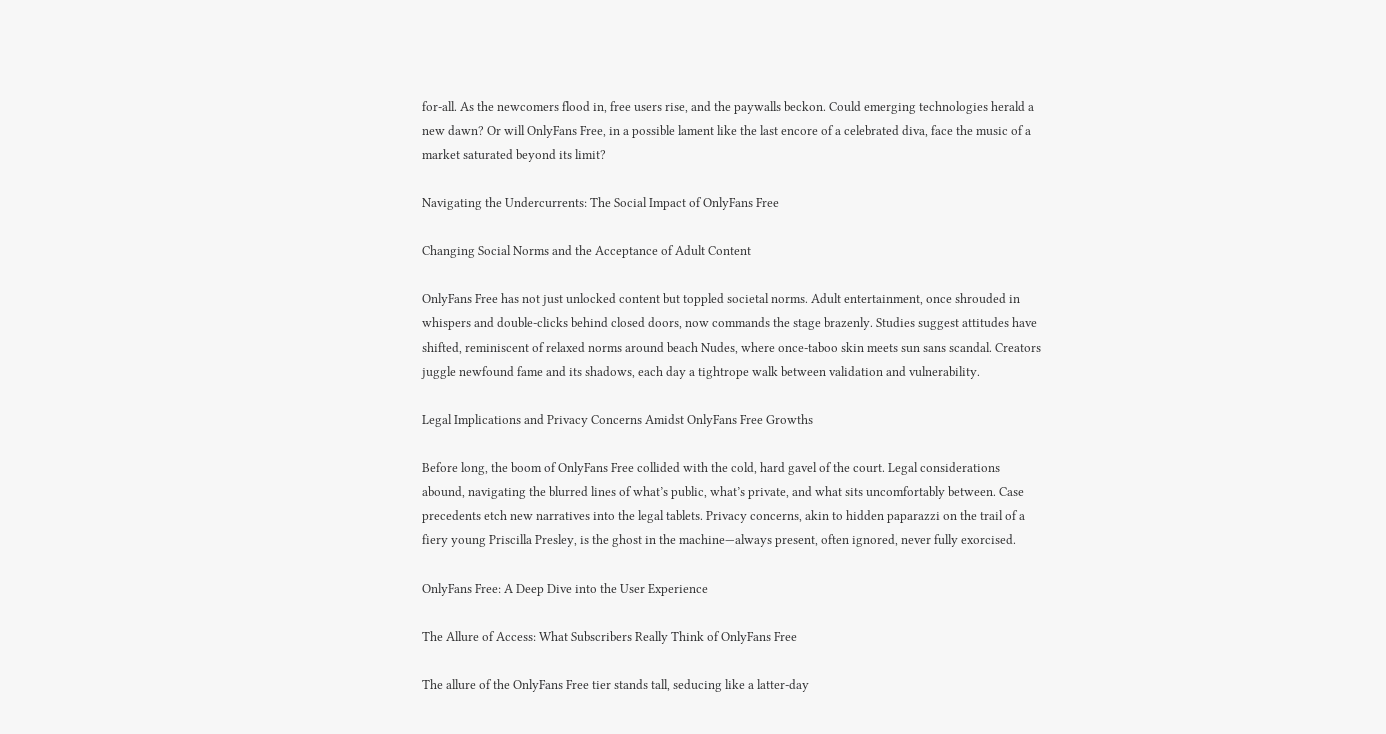for-all. As the newcomers flood in, free users rise, and the paywalls beckon. Could emerging technologies herald a new dawn? Or will OnlyFans Free, in a possible lament like the last encore of a celebrated diva, face the music of a market saturated beyond its limit?

Navigating the Undercurrents: The Social Impact of OnlyFans Free

Changing Social Norms and the Acceptance of Adult Content

OnlyFans Free has not just unlocked content but toppled societal norms. Adult entertainment, once shrouded in whispers and double-clicks behind closed doors, now commands the stage brazenly. Studies suggest attitudes have shifted, reminiscent of relaxed norms around beach Nudes, where once-taboo skin meets sun sans scandal. Creators juggle newfound fame and its shadows, each day a tightrope walk between validation and vulnerability.

Legal Implications and Privacy Concerns Amidst OnlyFans Free Growths

Before long, the boom of OnlyFans Free collided with the cold, hard gavel of the court. Legal considerations abound, navigating the blurred lines of what’s public, what’s private, and what sits uncomfortably between. Case precedents etch new narratives into the legal tablets. Privacy concerns, akin to hidden paparazzi on the trail of a fiery young Priscilla Presley, is the ghost in the machine—always present, often ignored, never fully exorcised.

OnlyFans Free: A Deep Dive into the User Experience

The Allure of Access: What Subscribers Really Think of OnlyFans Free

The allure of the OnlyFans Free tier stands tall, seducing like a latter-day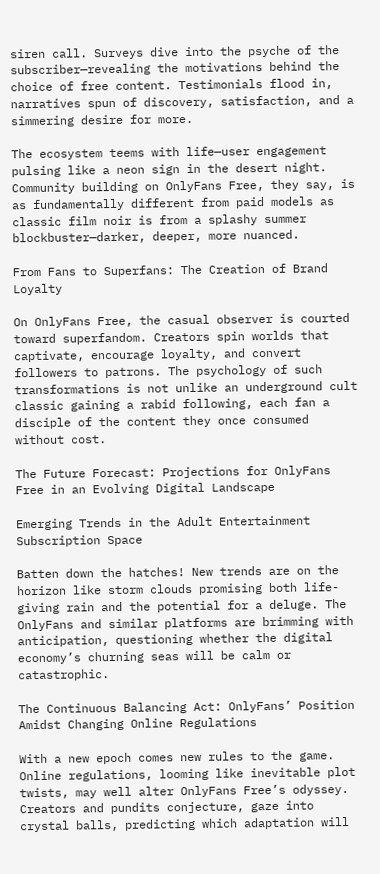siren call. Surveys dive into the psyche of the subscriber—revealing the motivations behind the choice of free content. Testimonials flood in, narratives spun of discovery, satisfaction, and a simmering desire for more.

The ecosystem teems with life—user engagement pulsing like a neon sign in the desert night. Community building on OnlyFans Free, they say, is as fundamentally different from paid models as classic film noir is from a splashy summer blockbuster—darker, deeper, more nuanced.

From Fans to Superfans: The Creation of Brand Loyalty

On OnlyFans Free, the casual observer is courted toward superfandom. Creators spin worlds that captivate, encourage loyalty, and convert followers to patrons. The psychology of such transformations is not unlike an underground cult classic gaining a rabid following, each fan a disciple of the content they once consumed without cost.

The Future Forecast: Projections for OnlyFans Free in an Evolving Digital Landscape

Emerging Trends in the Adult Entertainment Subscription Space

Batten down the hatches! New trends are on the horizon like storm clouds promising both life-giving rain and the potential for a deluge. The OnlyFans and similar platforms are brimming with anticipation, questioning whether the digital economy’s churning seas will be calm or catastrophic.

The Continuous Balancing Act: OnlyFans’ Position Amidst Changing Online Regulations

With a new epoch comes new rules to the game. Online regulations, looming like inevitable plot twists, may well alter OnlyFans Free’s odyssey. Creators and pundits conjecture, gaze into crystal balls, predicting which adaptation will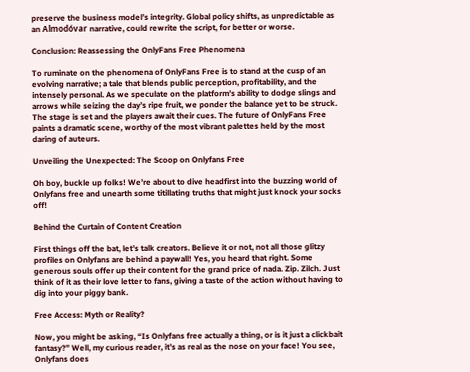preserve the business model’s integrity. Global policy shifts, as unpredictable as an Almodóvar narrative, could rewrite the script, for better or worse.

Conclusion: Reassessing the OnlyFans Free Phenomena

To ruminate on the phenomena of OnlyFans Free is to stand at the cusp of an evolving narrative; a tale that blends public perception, profitability, and the intensely personal. As we speculate on the platform’s ability to dodge slings and arrows while seizing the day’s ripe fruit, we ponder the balance yet to be struck. The stage is set and the players await their cues. The future of OnlyFans Free paints a dramatic scene, worthy of the most vibrant palettes held by the most daring of auteurs.

Unveiling the Unexpected: The Scoop on Onlyfans Free

Oh boy, buckle up folks! We’re about to dive headfirst into the buzzing world of Onlyfans free and unearth some titillating truths that might just knock your socks off!

Behind the Curtain of Content Creation

First things off the bat, let’s talk creators. Believe it or not, not all those glitzy profiles on Onlyfans are behind a paywall! Yes, you heard that right. Some generous souls offer up their content for the grand price of nada. Zip. Zilch. Just think of it as their love letter to fans, giving a taste of the action without having to dig into your piggy bank.

Free Access: Myth or Reality?

Now, you might be asking, “Is Onlyfans free actually a thing, or is it just a clickbait fantasy?” Well, my curious reader, it’s as real as the nose on your face! You see, Onlyfans does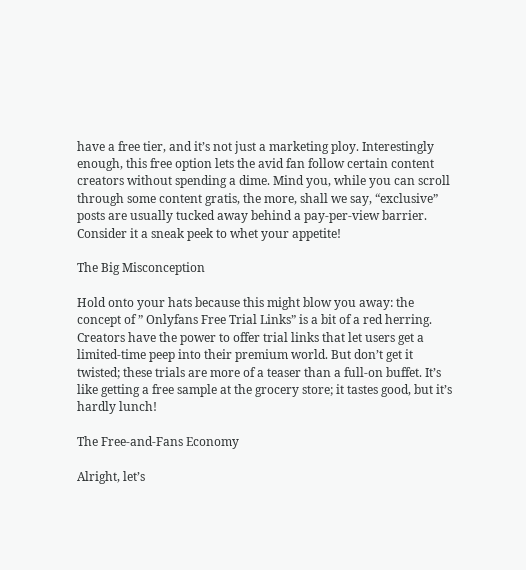have a free tier, and it’s not just a marketing ploy. Interestingly enough, this free option lets the avid fan follow certain content creators without spending a dime. Mind you, while you can scroll through some content gratis, the more, shall we say, “exclusive” posts are usually tucked away behind a pay-per-view barrier. Consider it a sneak peek to whet your appetite!

The Big Misconception

Hold onto your hats because this might blow you away: the concept of ” Onlyfans Free Trial Links” is a bit of a red herring. Creators have the power to offer trial links that let users get a limited-time peep into their premium world. But don’t get it twisted; these trials are more of a teaser than a full-on buffet. It’s like getting a free sample at the grocery store; it tastes good, but it’s hardly lunch!

The Free-and-Fans Economy

Alright, let’s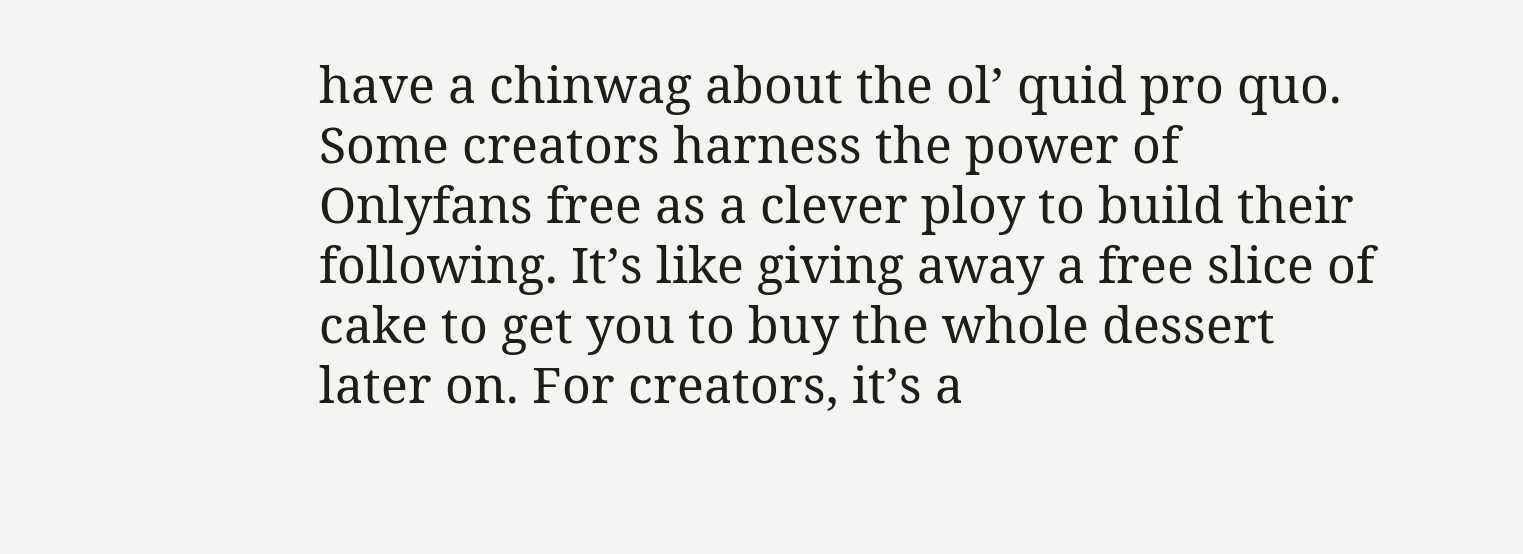have a chinwag about the ol’ quid pro quo. Some creators harness the power of Onlyfans free as a clever ploy to build their following. It’s like giving away a free slice of cake to get you to buy the whole dessert later on. For creators, it’s a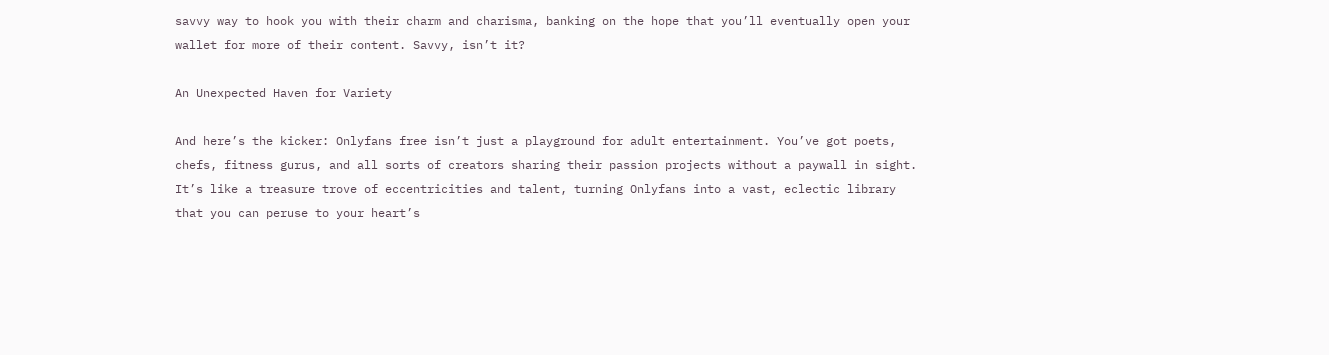savvy way to hook you with their charm and charisma, banking on the hope that you’ll eventually open your wallet for more of their content. Savvy, isn’t it?

An Unexpected Haven for Variety

And here’s the kicker: Onlyfans free isn’t just a playground for adult entertainment. You’ve got poets, chefs, fitness gurus, and all sorts of creators sharing their passion projects without a paywall in sight. It’s like a treasure trove of eccentricities and talent, turning Onlyfans into a vast, eclectic library that you can peruse to your heart’s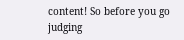content! So before you go judging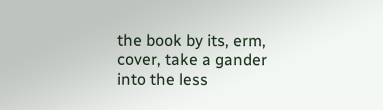the book by its, erm, cover, take a gander into the less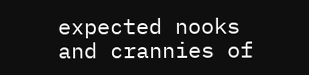expected nooks and crannies of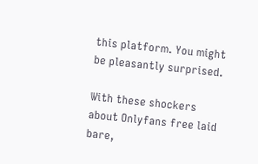this platform. You might be pleasantly surprised.

With these shockers about Onlyfans free laid bare,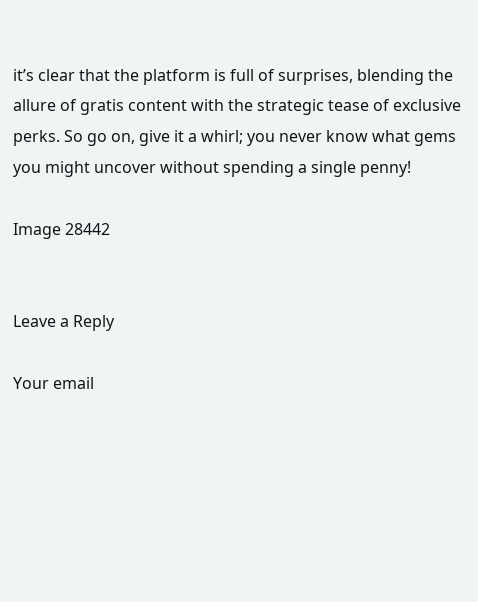it’s clear that the platform is full of surprises, blending the allure of gratis content with the strategic tease of exclusive perks. So go on, give it a whirl; you never know what gems you might uncover without spending a single penny!

Image 28442


Leave a Reply

Your email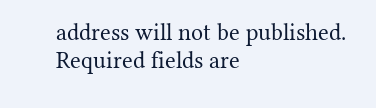address will not be published. Required fields are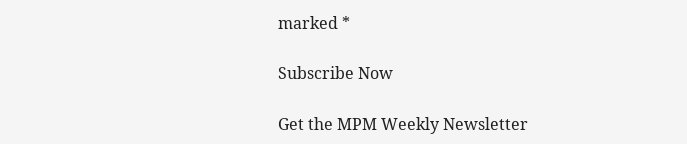marked *

Subscribe Now

Get the MPM Weekly Newsletter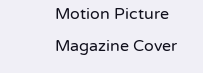Motion Picture Magazine Cover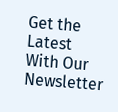Get the Latest
With Our Newsletter